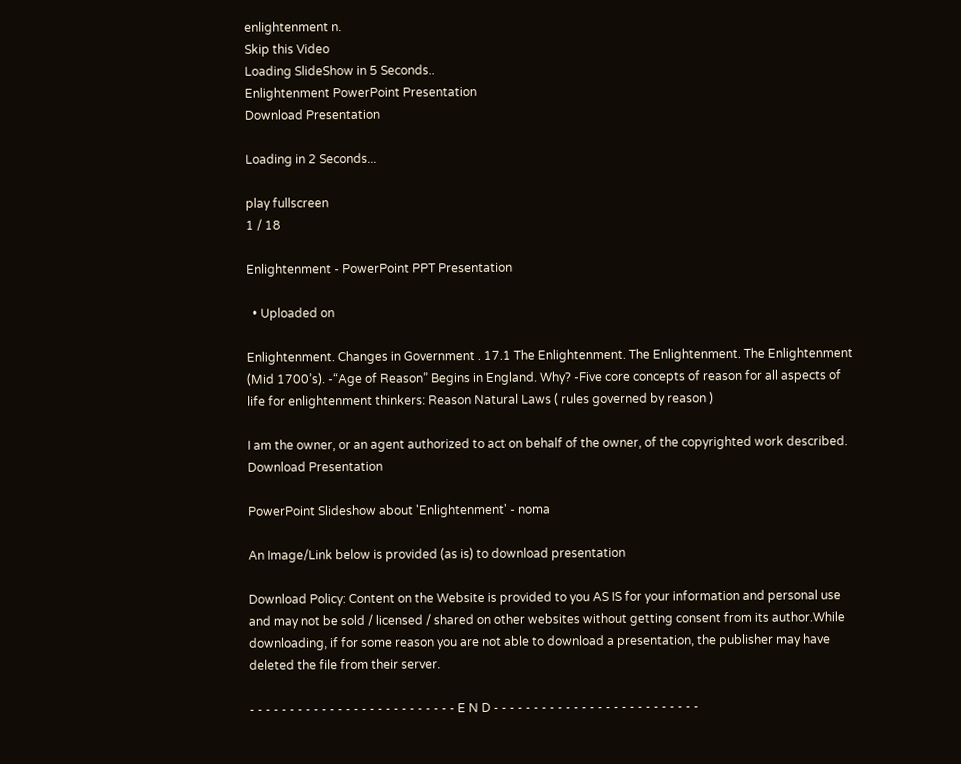enlightenment n.
Skip this Video
Loading SlideShow in 5 Seconds..
Enlightenment PowerPoint Presentation
Download Presentation

Loading in 2 Seconds...

play fullscreen
1 / 18

Enlightenment - PowerPoint PPT Presentation

  • Uploaded on

Enlightenment. Changes in Government . 17.1 The Enlightenment. The Enlightenment. The Enlightenment (Mid 1700’s). -“Age of Reason” Begins in England. Why? -Five core concepts of reason for all aspects of life for enlightenment thinkers: Reason Natural Laws ( rules governed by reason )

I am the owner, or an agent authorized to act on behalf of the owner, of the copyrighted work described.
Download Presentation

PowerPoint Slideshow about 'Enlightenment' - noma

An Image/Link below is provided (as is) to download presentation

Download Policy: Content on the Website is provided to you AS IS for your information and personal use and may not be sold / licensed / shared on other websites without getting consent from its author.While downloading, if for some reason you are not able to download a presentation, the publisher may have deleted the file from their server.

- - - - - - - - - - - - - - - - - - - - - - - - - - E N D - - - - - - - - - - - - - - - - - - - - - - - - - -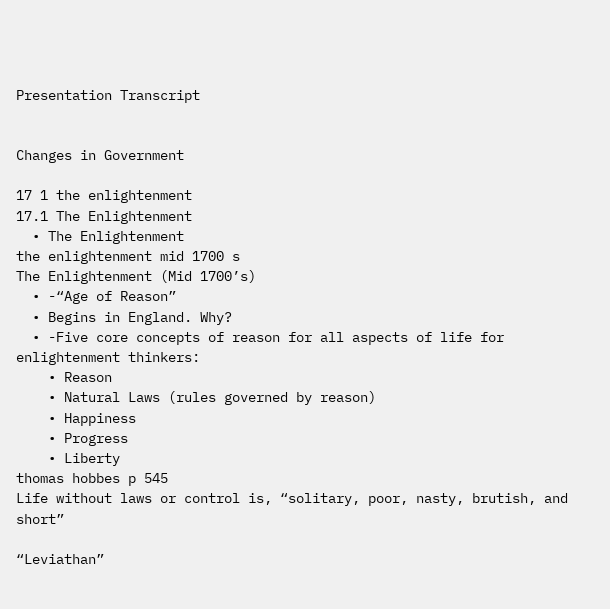Presentation Transcript


Changes in Government

17 1 the enlightenment
17.1 The Enlightenment
  • The Enlightenment
the enlightenment mid 1700 s
The Enlightenment (Mid 1700’s)
  • -“Age of Reason”
  • Begins in England. Why?
  • -Five core concepts of reason for all aspects of life for enlightenment thinkers:
    • Reason
    • Natural Laws (rules governed by reason)
    • Happiness
    • Progress
    • Liberty
thomas hobbes p 545
Life without laws or control is, “solitary, poor, nasty, brutish, and short”

“Leviathan”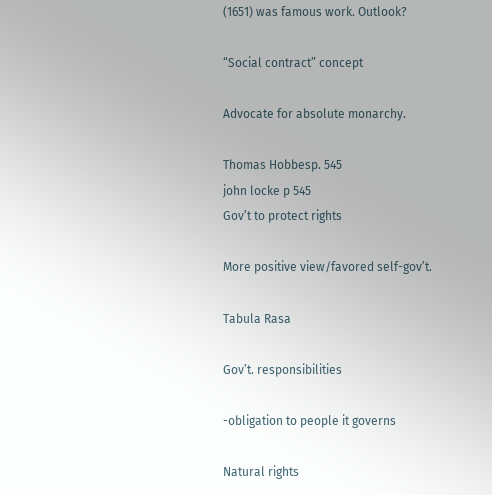(1651) was famous work. Outlook?

“Social contract” concept

Advocate for absolute monarchy.

Thomas Hobbesp. 545
john locke p 545
Gov’t to protect rights

More positive view/favored self-gov’t.

Tabula Rasa

Gov’t. responsibilities

-obligation to people it governs

Natural rights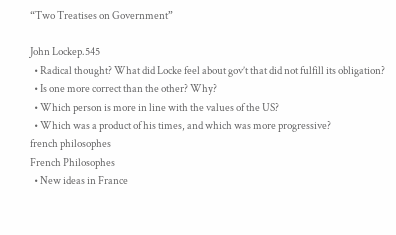“Two Treatises on Government”

John Lockep.545
  • Radical thought? What did Locke feel about gov’t that did not fulfill its obligation?
  • Is one more correct than the other? Why?
  • Which person is more in line with the values of the US?
  • Which was a product of his times, and which was more progressive?
french philosophes
French Philosophes
  • New ideas in France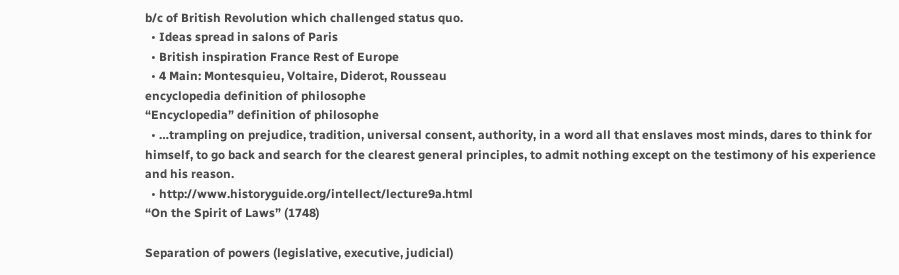b/c of British Revolution which challenged status quo.
  • Ideas spread in salons of Paris
  • British inspiration France Rest of Europe
  • 4 Main: Montesquieu, Voltaire, Diderot, Rousseau
encyclopedia definition of philosophe
“Encyclopedia” definition of philosophe
  • …trampling on prejudice, tradition, universal consent, authority, in a word all that enslaves most minds, dares to think for himself, to go back and search for the clearest general principles, to admit nothing except on the testimony of his experience and his reason.
  • http://www.historyguide.org/intellect/lecture9a.html
“On the Spirit of Laws” (1748)

Separation of powers (legislative, executive, judicial)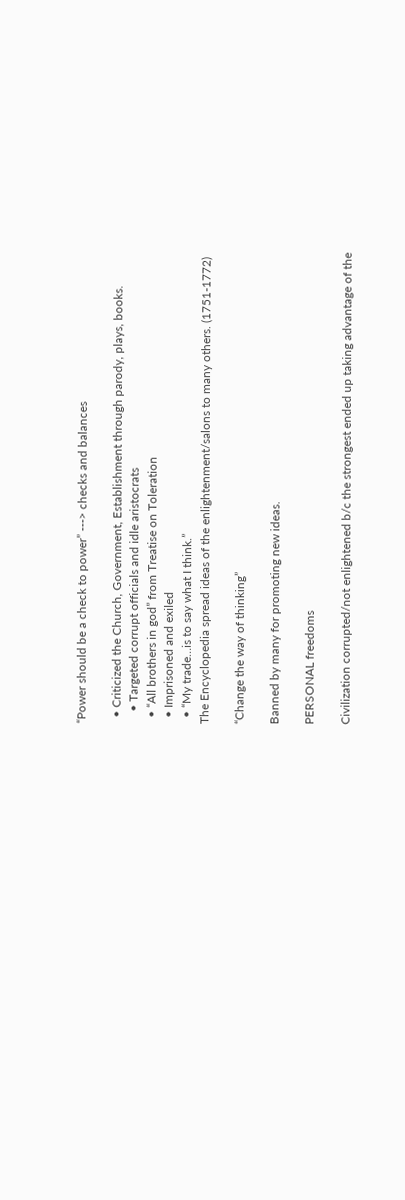“Power should be a check to power” ---> checks and balances

  • Criticized the Church, Government, Establishment through parody, plays, books.
    • Targeted corrupt officials and idle aristocrats
  • “All brothers in god” from Treatise on Toleration
  • Imprisoned and exiled
  • “My trade…is to say what I think.”
The Encyclopedia spread ideas of the enlightenment/salons to many others. (1751-1772)

“Change the way of thinking”

Banned by many for promoting new ideas.

PERSONAL freedoms

Civilization corrupted/not enlightened b/c the strongest ended up taking advantage of the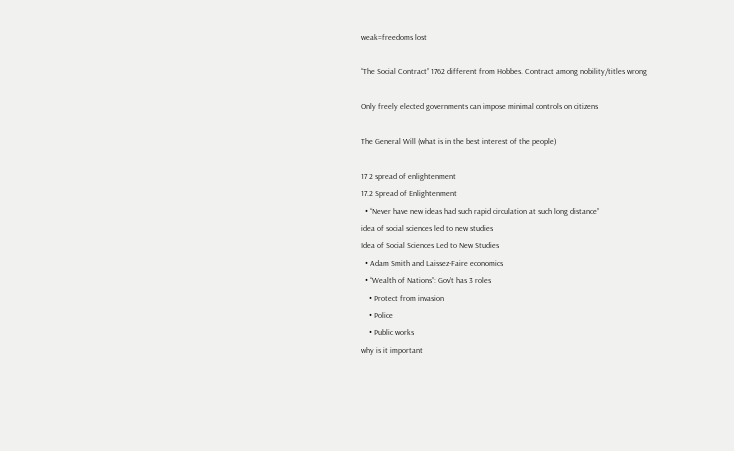weak=freedoms lost

“The Social Contract” 1762 different from Hobbes. Contract among nobility/titles wrong

Only freely elected governments can impose minimal controls on citizens

The General Will (what is in the best interest of the people)

17 2 spread of enlightenment
17.2 Spread of Enlightenment
  • “Never have new ideas had such rapid circulation at such long distance”
idea of social sciences led to new studies
Idea of Social Sciences Led to New Studies
  • Adam Smith and Laissez-Faire economics
  • “Wealth of Nations”: Gov’t has 3 roles
    • Protect from invasion
    • Police
    • Public works
why is it important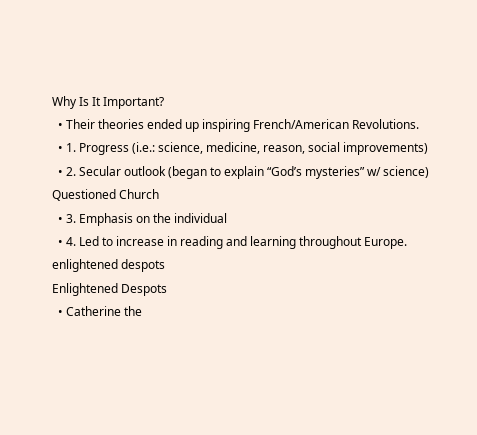Why Is It Important?
  • Their theories ended up inspiring French/American Revolutions.
  • 1. Progress (i.e.: science, medicine, reason, social improvements)
  • 2. Secular outlook (began to explain “God’s mysteries” w/ science) Questioned Church
  • 3. Emphasis on the individual
  • 4. Led to increase in reading and learning throughout Europe.
enlightened despots
Enlightened Despots
  • Catherine the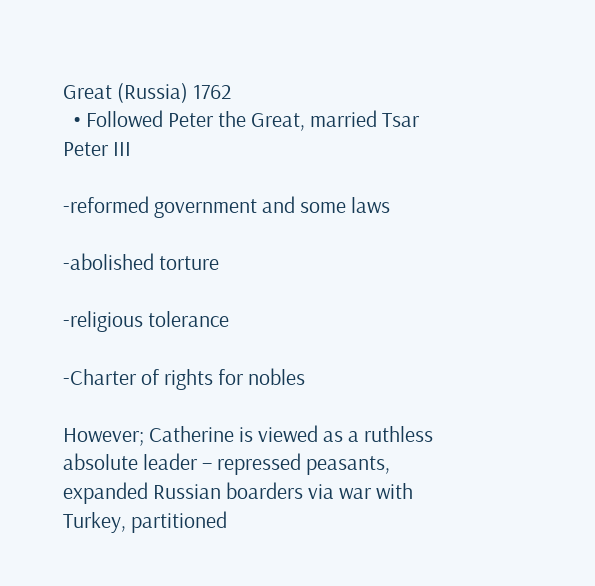Great (Russia) 1762
  • Followed Peter the Great, married Tsar Peter III

-reformed government and some laws

-abolished torture

-religious tolerance

-Charter of rights for nobles

However; Catherine is viewed as a ruthless absolute leader – repressed peasants, expanded Russian boarders via war with Turkey, partitioned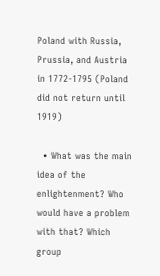Poland with Russia, Prussia, and Austria in 1772-1795 (Poland did not return until 1919)

  • What was the main idea of the enlightenment? Who would have a problem with that? Which group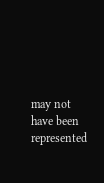may not have been represented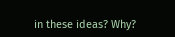in these ideas? Why?